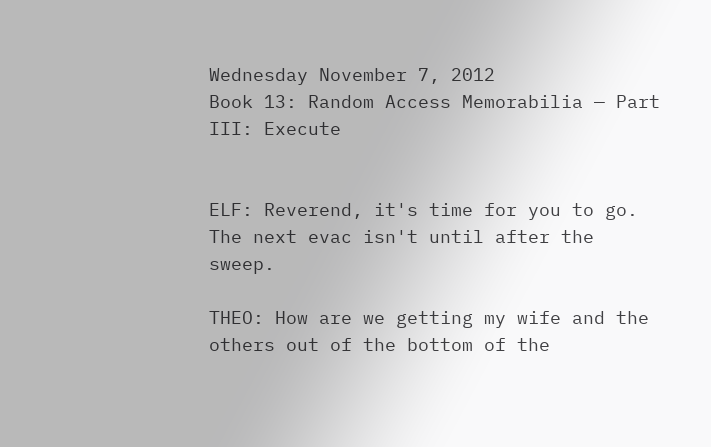Wednesday November 7, 2012
Book 13: Random Access Memorabilia — Part III: Execute


ELF: Reverend, it's time for you to go.  The next evac isn't until after the sweep.

THEO: How are we getting my wife and the others out of the bottom of the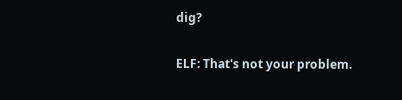dig?

ELF: That's not your problem.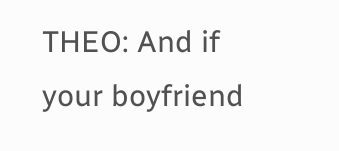THEO: And if your boyfriend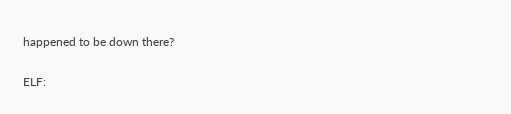happened to be down there?

ELF: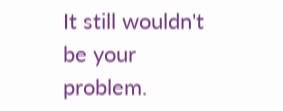It still wouldn't be your problem.